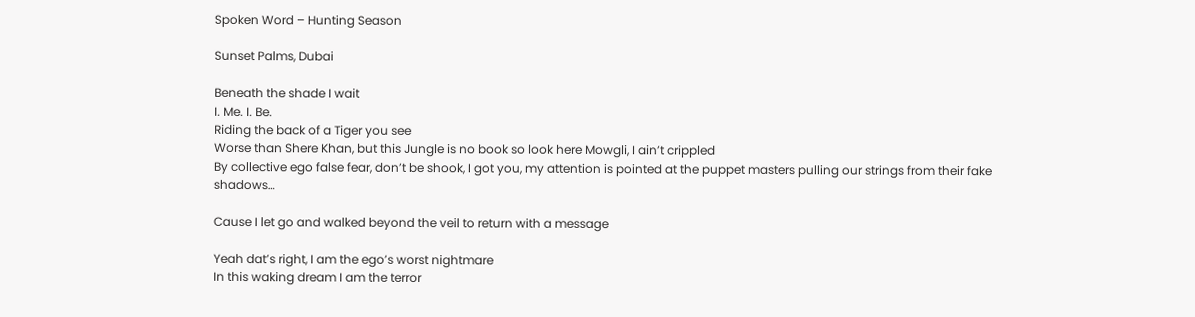Spoken Word – Hunting Season

Sunset Palms, Dubai

Beneath the shade I wait
I. Me. I. Be.
Riding the back of a Tiger you see
Worse than Shere Khan, but this Jungle is no book so look here Mowgli, I ain’t crippled
By collective ego false fear, don’t be shook, I got you, my attention is pointed at the puppet masters pulling our strings from their fake shadows…

Cause I let go and walked beyond the veil to return with a message

Yeah dat’s right, I am the ego’s worst nightmare
In this waking dream I am the terror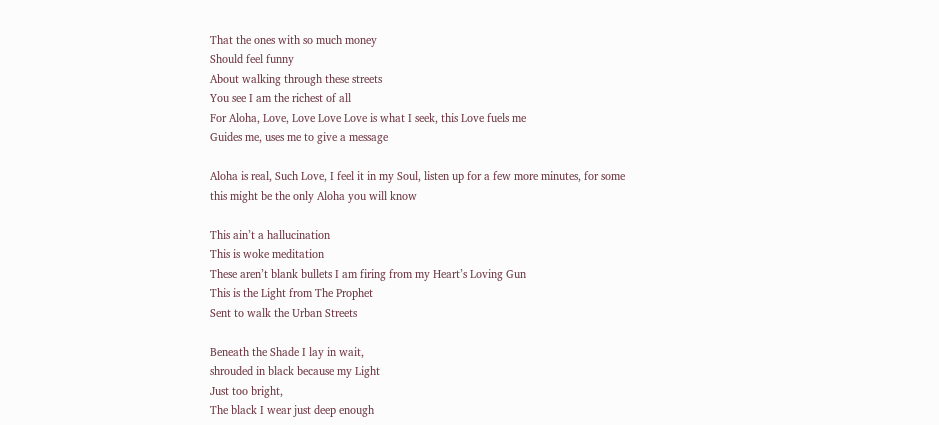That the ones with so much money
Should feel funny
About walking through these streets
You see I am the richest of all
For Aloha, Love, Love Love Love is what I seek, this Love fuels me
Guides me, uses me to give a message

Aloha is real, Such Love, I feel it in my Soul, listen up for a few more minutes, for some this might be the only Aloha you will know

This ain’t a hallucination
This is woke meditation
These aren’t blank bullets I am firing from my Heart’s Loving Gun
This is the Light from The Prophet
Sent to walk the Urban Streets

Beneath the Shade I lay in wait,
shrouded in black because my Light
Just too bright,
The black I wear just deep enough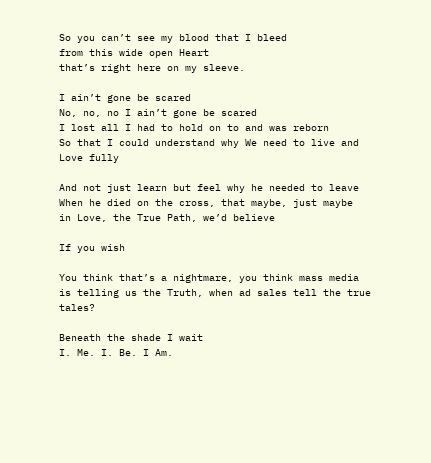So you can’t see my blood that I bleed
from this wide open Heart
that’s right here on my sleeve.

I ain’t gone be scared
No, no, no I ain’t gone be scared
I lost all I had to hold on to and was reborn
So that I could understand why We need to live and Love fully

And not just learn but feel why he needed to leave
When he died on the cross, that maybe, just maybe
in Love, the True Path, we’d believe

If you wish

You think that’s a nightmare, you think mass media is telling us the Truth, when ad sales tell the true tales?

Beneath the shade I wait
I. Me. I. Be. I Am.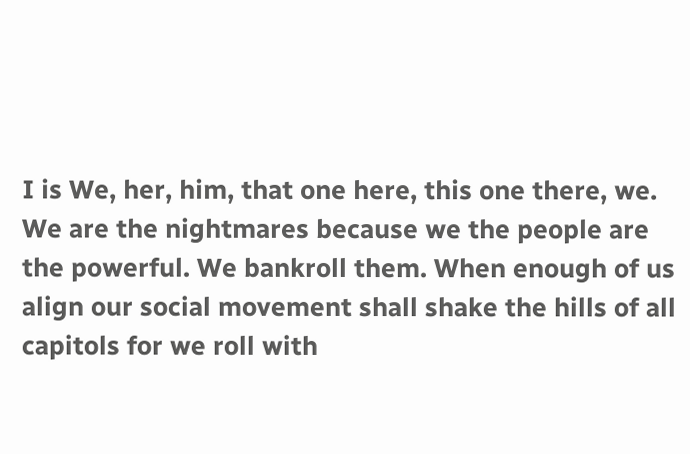I is We, her, him, that one here, this one there, we.
We are the nightmares because we the people are the powerful. We bankroll them. When enough of us align our social movement shall shake the hills of all capitols for we roll with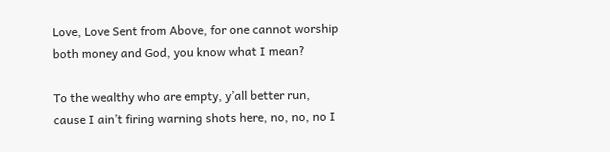Love, Love Sent from Above, for one cannot worship both money and God, you know what I mean?

To the wealthy who are empty, y’all better run, cause I ain’t firing warning shots here, no, no, no I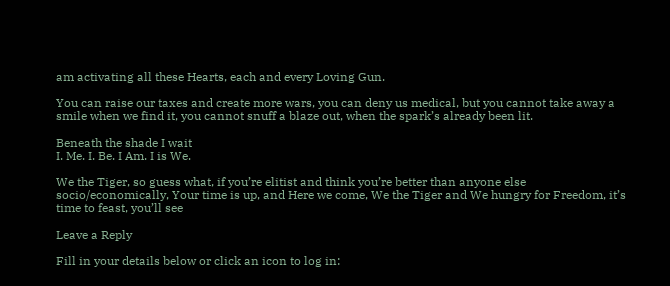am activating all these Hearts, each and every Loving Gun.

You can raise our taxes and create more wars, you can deny us medical, but you cannot take away a smile when we find it, you cannot snuff a blaze out, when the spark’s already been lit.

Beneath the shade I wait
I. Me. I. Be. I Am. I is We.

We the Tiger, so guess what, if you’re elitist and think you’re better than anyone else socio/economically, Your time is up, and Here we come, We the Tiger and We hungry for Freedom, it’s time to feast, you’ll see

Leave a Reply

Fill in your details below or click an icon to log in: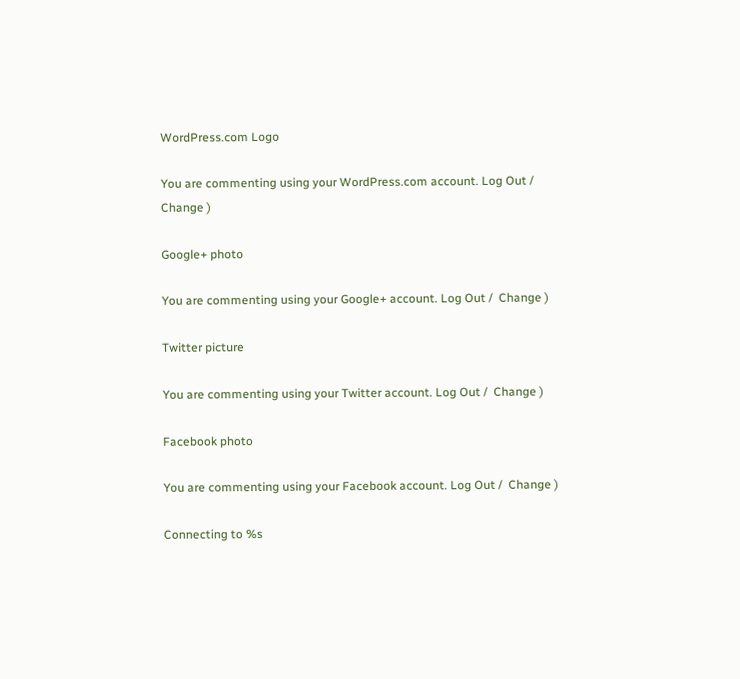WordPress.com Logo

You are commenting using your WordPress.com account. Log Out /  Change )

Google+ photo

You are commenting using your Google+ account. Log Out /  Change )

Twitter picture

You are commenting using your Twitter account. Log Out /  Change )

Facebook photo

You are commenting using your Facebook account. Log Out /  Change )

Connecting to %s